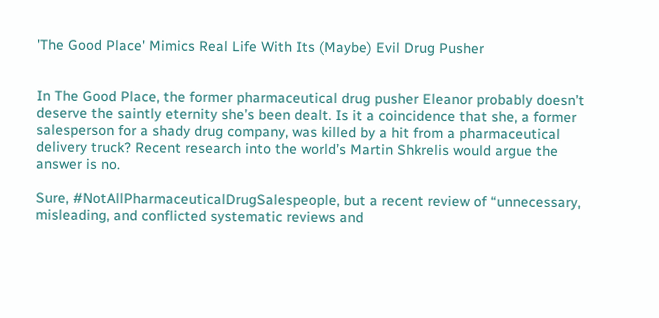'The Good Place' Mimics Real Life With Its (Maybe) Evil Drug Pusher


In The Good Place, the former pharmaceutical drug pusher Eleanor probably doesn’t deserve the saintly eternity she’s been dealt. Is it a coincidence that she, a former salesperson for a shady drug company, was killed by a hit from a pharmaceutical delivery truck? Recent research into the world’s Martin Shkrelis would argue the answer is no.

Sure, #NotAllPharmaceuticalDrugSalespeople, but a recent review of “unnecessary, misleading, and conflicted systematic reviews and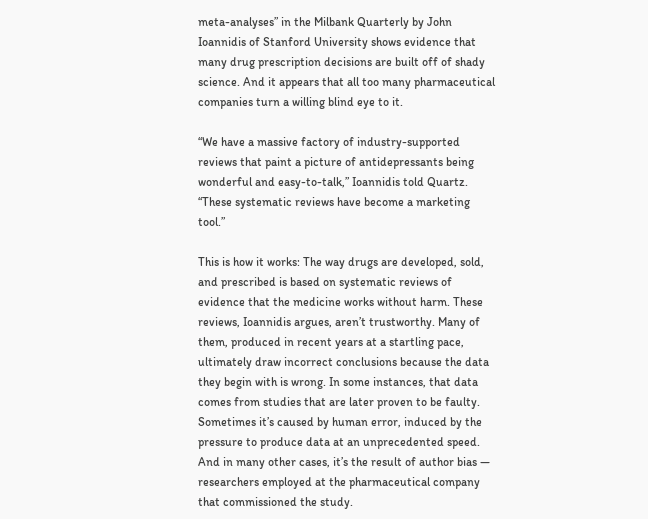meta-analyses” in the Milbank Quarterly by John Ioannidis of Stanford University shows evidence that many drug prescription decisions are built off of shady science. And it appears that all too many pharmaceutical companies turn a willing blind eye to it.

“We have a massive factory of industry-supported reviews that paint a picture of antidepressants being wonderful and easy-to-talk,” Ioannidis told Quartz. “These systematic reviews have become a marketing tool.”

This is how it works: The way drugs are developed, sold, and prescribed is based on systematic reviews of evidence that the medicine works without harm. These reviews, Ioannidis argues, aren’t trustworthy. Many of them, produced in recent years at a startling pace, ultimately draw incorrect conclusions because the data they begin with is wrong. In some instances, that data comes from studies that are later proven to be faulty. Sometimes it’s caused by human error, induced by the pressure to produce data at an unprecedented speed. And in many other cases, it’s the result of author bias — researchers employed at the pharmaceutical company that commissioned the study.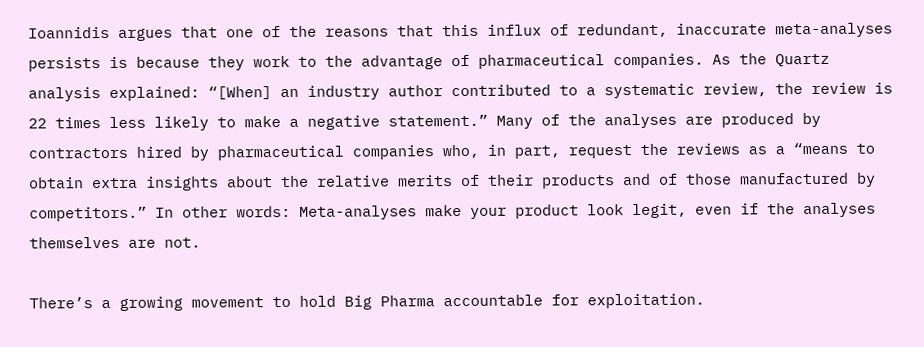Ioannidis argues that one of the reasons that this influx of redundant, inaccurate meta-analyses persists is because they work to the advantage of pharmaceutical companies. As the Quartz analysis explained: “[When] an industry author contributed to a systematic review, the review is 22 times less likely to make a negative statement.” Many of the analyses are produced by contractors hired by pharmaceutical companies who, in part, request the reviews as a “means to obtain extra insights about the relative merits of their products and of those manufactured by competitors.” In other words: Meta-analyses make your product look legit, even if the analyses themselves are not.

There’s a growing movement to hold Big Pharma accountable for exploitation.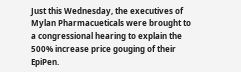Just this Wednesday, the executives of Mylan Pharmacueticals were brought to a congressional hearing to explain the 500% increase price gouging of their EpiPen.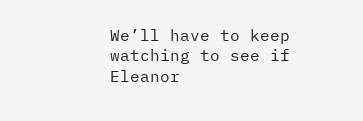We’ll have to keep watching to see if Eleanor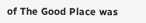of The Good Place was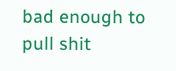bad enough to pull shit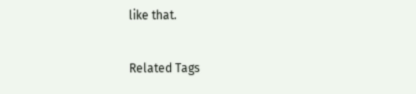like that.

Related Tags